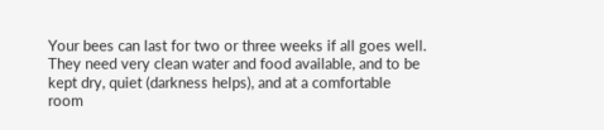Your bees can last for two or three weeks if all goes well.  They need very clean water and food available, and to be kept dry, quiet (darkness helps), and at a comfortable room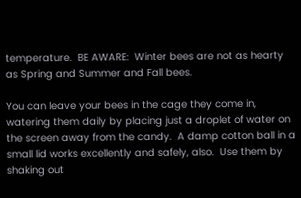temperature.  BE AWARE:  Winter bees are not as hearty as Spring and Summer and Fall bees.

You can leave your bees in the cage they come in, watering them daily by placing just a droplet of water on the screen away from the candy.  A damp cotton ball in a small lid works excellently and safely, also.  Use them by shaking out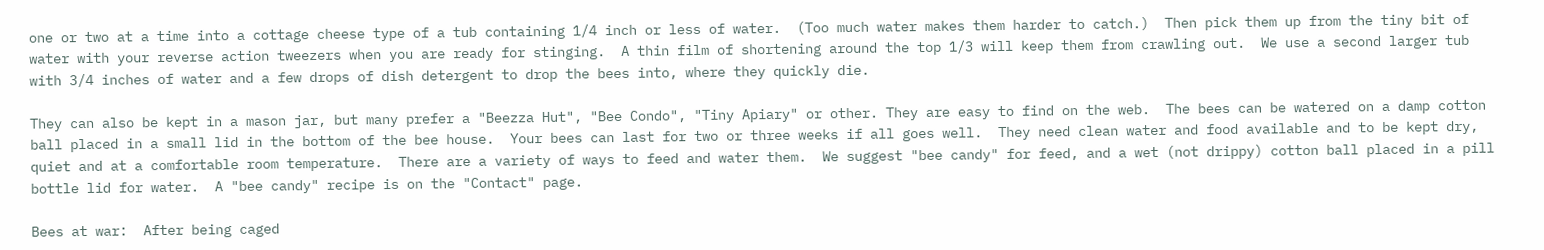one or two at a time into a cottage cheese type of a tub containing 1/4 inch or less of water.  (Too much water makes them harder to catch.)  Then pick them up from the tiny bit of water with your reverse action tweezers when you are ready for stinging.  A thin film of shortening around the top 1/3 will keep them from crawling out.  We use a second larger tub with 3/4 inches of water and a few drops of dish detergent to drop the bees into, where they quickly die.

They can also be kept in a mason jar, but many prefer a "Beezza Hut", "Bee Condo", "Tiny Apiary" or other. They are easy to find on the web.  The bees can be watered on a damp cotton ball placed in a small lid in the bottom of the bee house.  Your bees can last for two or three weeks if all goes well.  They need clean water and food available and to be kept dry, quiet and at a comfortable room temperature.  There are a variety of ways to feed and water them.  We suggest "bee candy" for feed, and a wet (not drippy) cotton ball placed in a pill bottle lid for water.  A "bee candy" recipe is on the "Contact" page.

Bees at war:  After being caged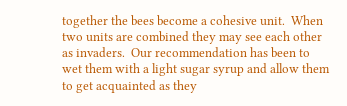together the bees become a cohesive unit.  When two units are combined they may see each other as invaders.  Our recommendation has been to wet them with a light sugar syrup and allow them to get acquainted as they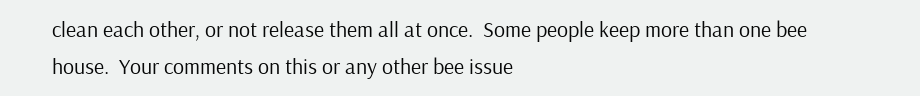clean each other, or not release them all at once.  Some people keep more than one bee house.  Your comments on this or any other bee issue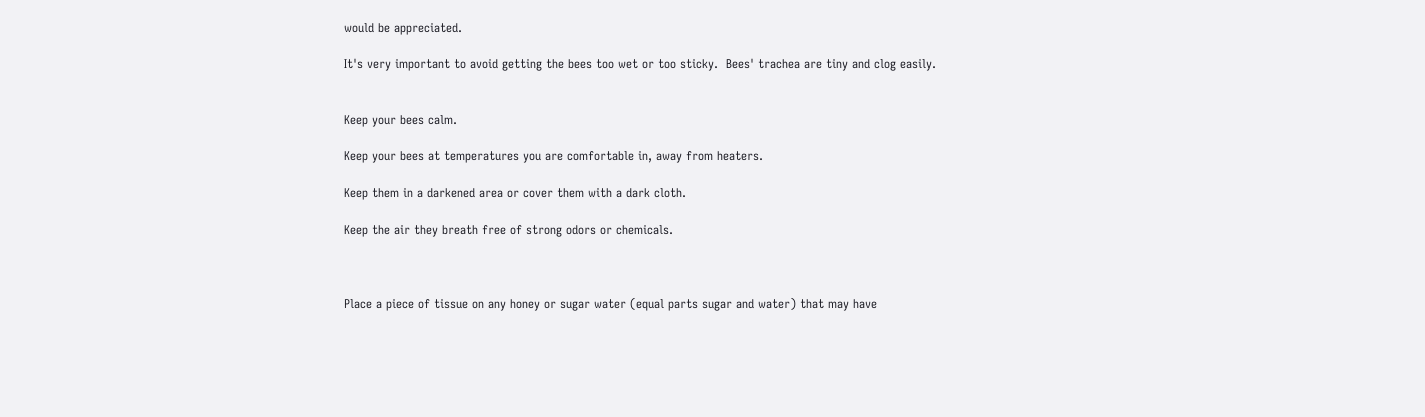would be appreciated.

It's very important to avoid getting the bees too wet or too sticky.  Bees' trachea are tiny and clog easily.


Keep your bees calm.

Keep your bees at temperatures you are comfortable in, away from heaters.

Keep them in a darkened area or cover them with a dark cloth.

Keep the air they breath free of strong odors or chemicals.



Place a piece of tissue on any honey or sugar water (equal parts sugar and water) that may have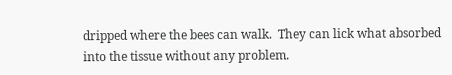dripped where the bees can walk.  They can lick what absorbed into the tissue without any problem.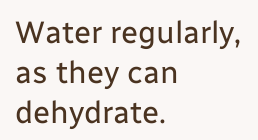Water regularly, as they can dehydrate.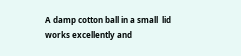A damp cotton ball in a small  lid works excellently and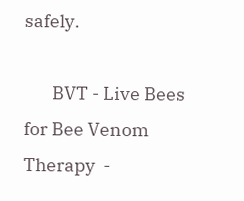safely.

       BVT - Live Bees for Bee Venom Therapy  -